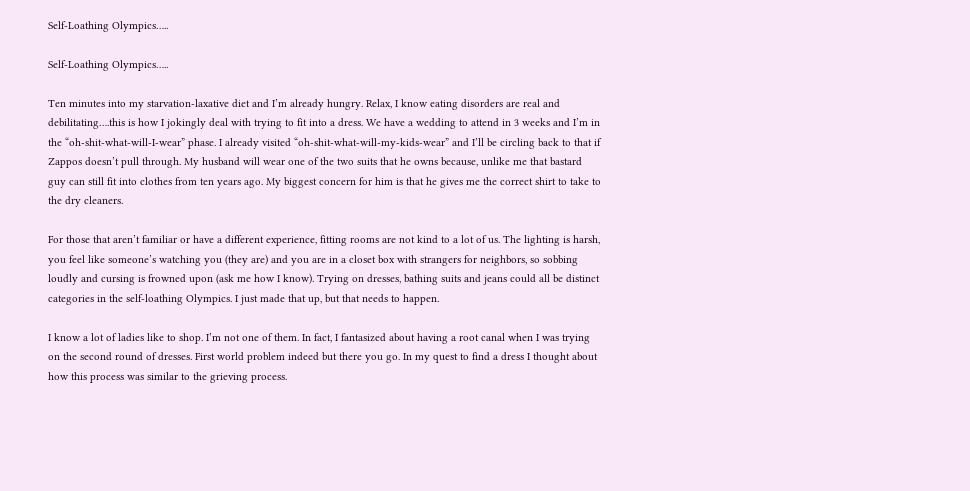Self-Loathing Olympics…..

Self-Loathing Olympics…..

Ten minutes into my starvation-laxative diet and I’m already hungry. Relax, I know eating disorders are real and debilitating….this is how I jokingly deal with trying to fit into a dress. We have a wedding to attend in 3 weeks and I’m in the “oh-shit-what-will-I-wear” phase. I already visited “oh-shit-what-will-my-kids-wear” and I’ll be circling back to that if Zappos doesn’t pull through. My husband will wear one of the two suits that he owns because, unlike me that bastard  guy can still fit into clothes from ten years ago. My biggest concern for him is that he gives me the correct shirt to take to the dry cleaners.

For those that aren’t familiar or have a different experience, fitting rooms are not kind to a lot of us. The lighting is harsh, you feel like someone’s watching you (they are) and you are in a closet box with strangers for neighbors, so sobbing loudly and cursing is frowned upon (ask me how I know). Trying on dresses, bathing suits and jeans could all be distinct categories in the self-loathing Olympics. I just made that up, but that needs to happen.

I know a lot of ladies like to shop. I’m not one of them. In fact, I fantasized about having a root canal when I was trying on the second round of dresses. First world problem indeed but there you go. In my quest to find a dress I thought about how this process was similar to the grieving process.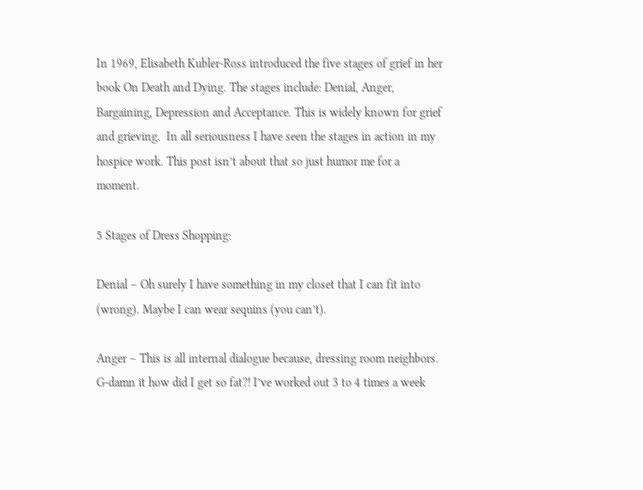In 1969, Elisabeth Kubler-Ross introduced the five stages of grief in her book On Death and Dying. The stages include: Denial, Anger, Bargaining, Depression and Acceptance. This is widely known for grief and grieving.  In all seriousness I have seen the stages in action in my hospice work. This post isn’t about that so just humor me for a moment.

5 Stages of Dress Shopping:

Denial – Oh surely I have something in my closet that I can fit into (wrong). Maybe I can wear sequins (you can’t).

Anger – This is all internal dialogue because, dressing room neighbors. G-damn it how did I get so fat?! I’ve worked out 3 to 4 times a week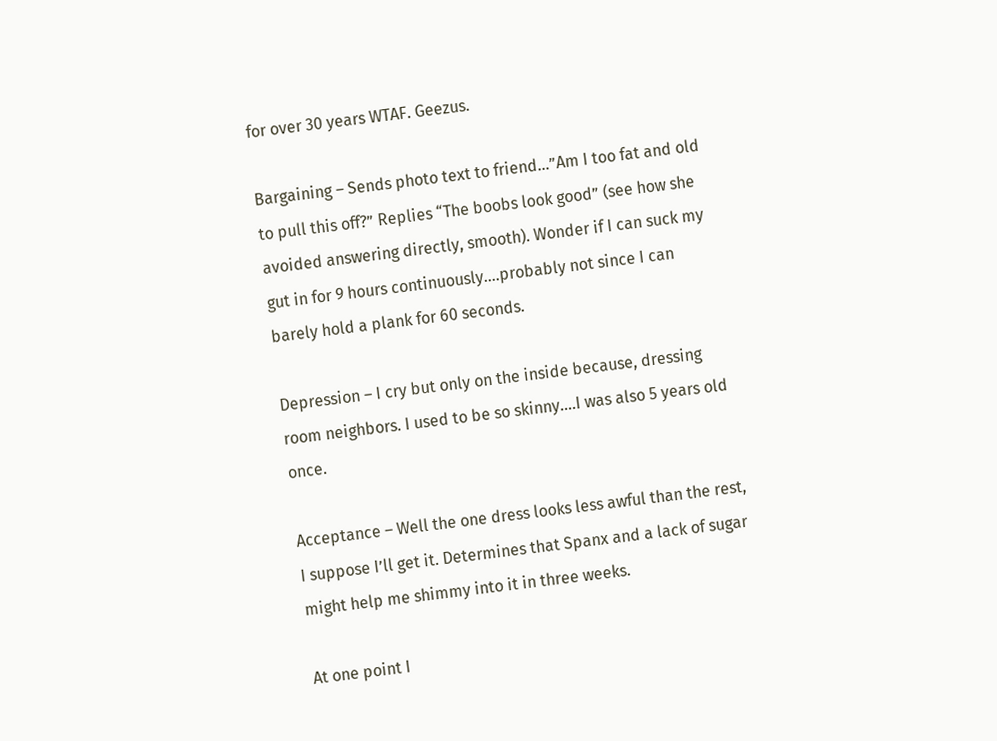for over 30 years WTAF. Geezus.

Bargaining – Sends photo text to friend…”Am I too fat and old to pull this off?” Replies “The boobs look good” (see how she avoided answering directly, smooth). Wonder if I can suck my gut in for 9 hours continuously….probably not since I can barely hold a plank for 60 seconds.

Depression – I cry but only on the inside because, dressing room neighbors. I used to be so skinny….I was also 5 years old once.

Acceptance – Well the one dress looks less awful than the rest, I suppose I’ll get it. Determines that Spanx and a lack of sugar might help me shimmy into it in three weeks.

At one point I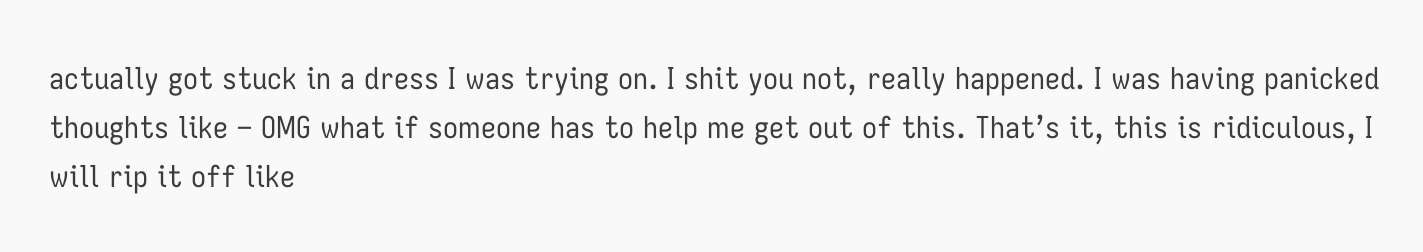actually got stuck in a dress I was trying on. I shit you not, really happened. I was having panicked thoughts like – OMG what if someone has to help me get out of this. That’s it, this is ridiculous, I will rip it off like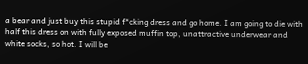a bear and just buy this stupid f*cking dress and go home. I am going to die with half this dress on with fully exposed muffin top, unattractive underwear and white socks, so hot. I will be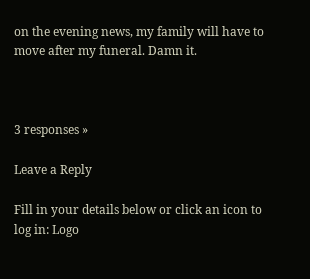on the evening news, my family will have to move after my funeral. Damn it.



3 responses »

Leave a Reply

Fill in your details below or click an icon to log in: Logo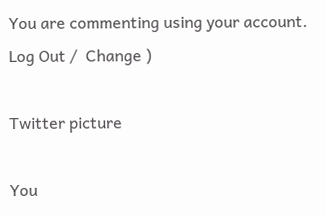You are commenting using your account. Log Out /  Change )

Twitter picture

You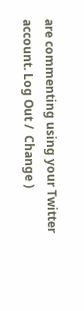are commenting using your Twitter account. Log Out /  Change )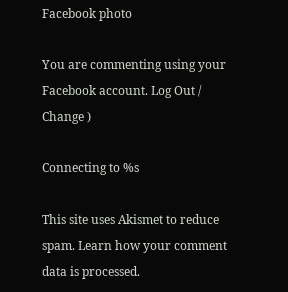Facebook photo

You are commenting using your Facebook account. Log Out /  Change )

Connecting to %s

This site uses Akismet to reduce spam. Learn how your comment data is processed.